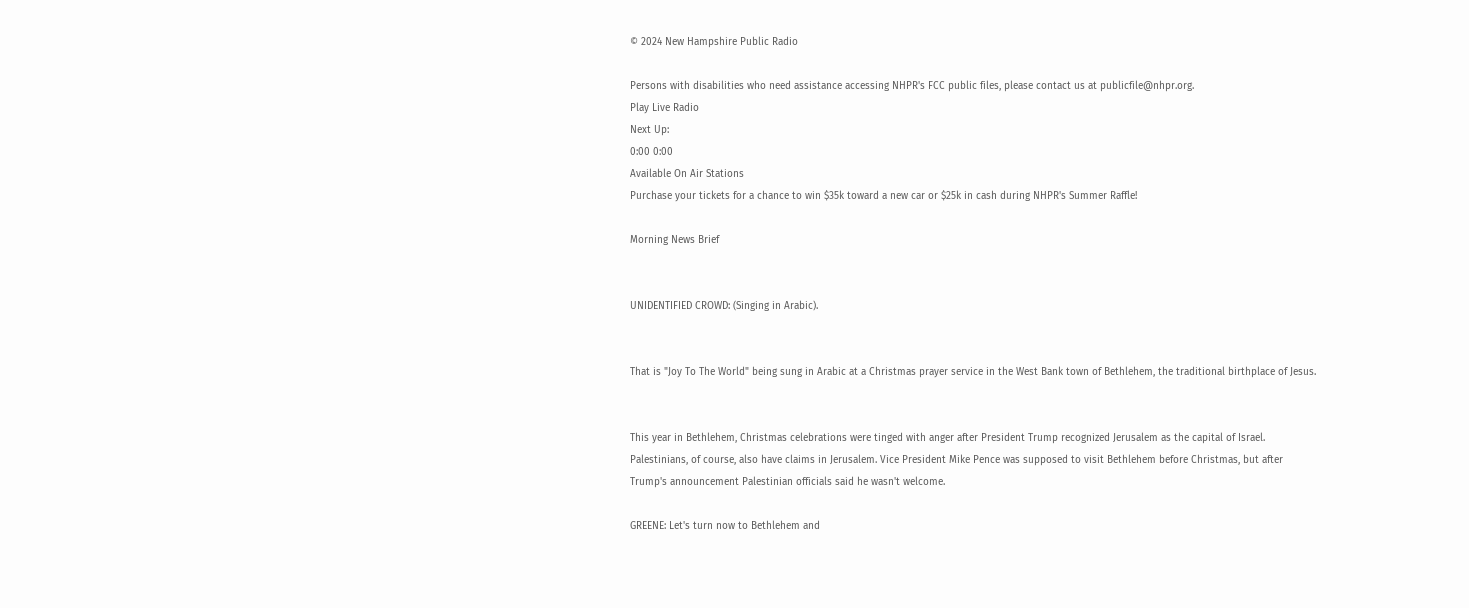© 2024 New Hampshire Public Radio

Persons with disabilities who need assistance accessing NHPR's FCC public files, please contact us at publicfile@nhpr.org.
Play Live Radio
Next Up:
0:00 0:00
Available On Air Stations
Purchase your tickets for a chance to win $35k toward a new car or $25k in cash during NHPR's Summer Raffle!

Morning News Brief


UNIDENTIFIED CROWD: (Singing in Arabic).


That is "Joy To The World" being sung in Arabic at a Christmas prayer service in the West Bank town of Bethlehem, the traditional birthplace of Jesus.


This year in Bethlehem, Christmas celebrations were tinged with anger after President Trump recognized Jerusalem as the capital of Israel. Palestinians, of course, also have claims in Jerusalem. Vice President Mike Pence was supposed to visit Bethlehem before Christmas, but after Trump's announcement Palestinian officials said he wasn't welcome.

GREENE: Let's turn now to Bethlehem and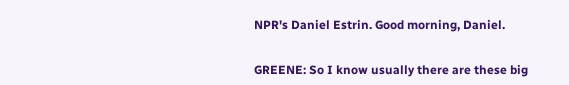NPR's Daniel Estrin. Good morning, Daniel.


GREENE: So I know usually there are these big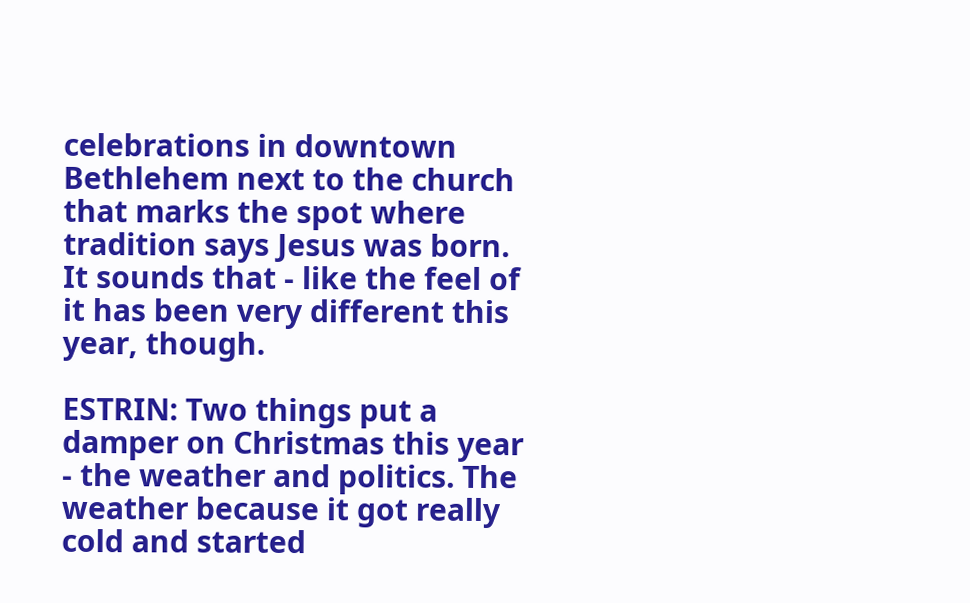celebrations in downtown Bethlehem next to the church that marks the spot where tradition says Jesus was born. It sounds that - like the feel of it has been very different this year, though.

ESTRIN: Two things put a damper on Christmas this year - the weather and politics. The weather because it got really cold and started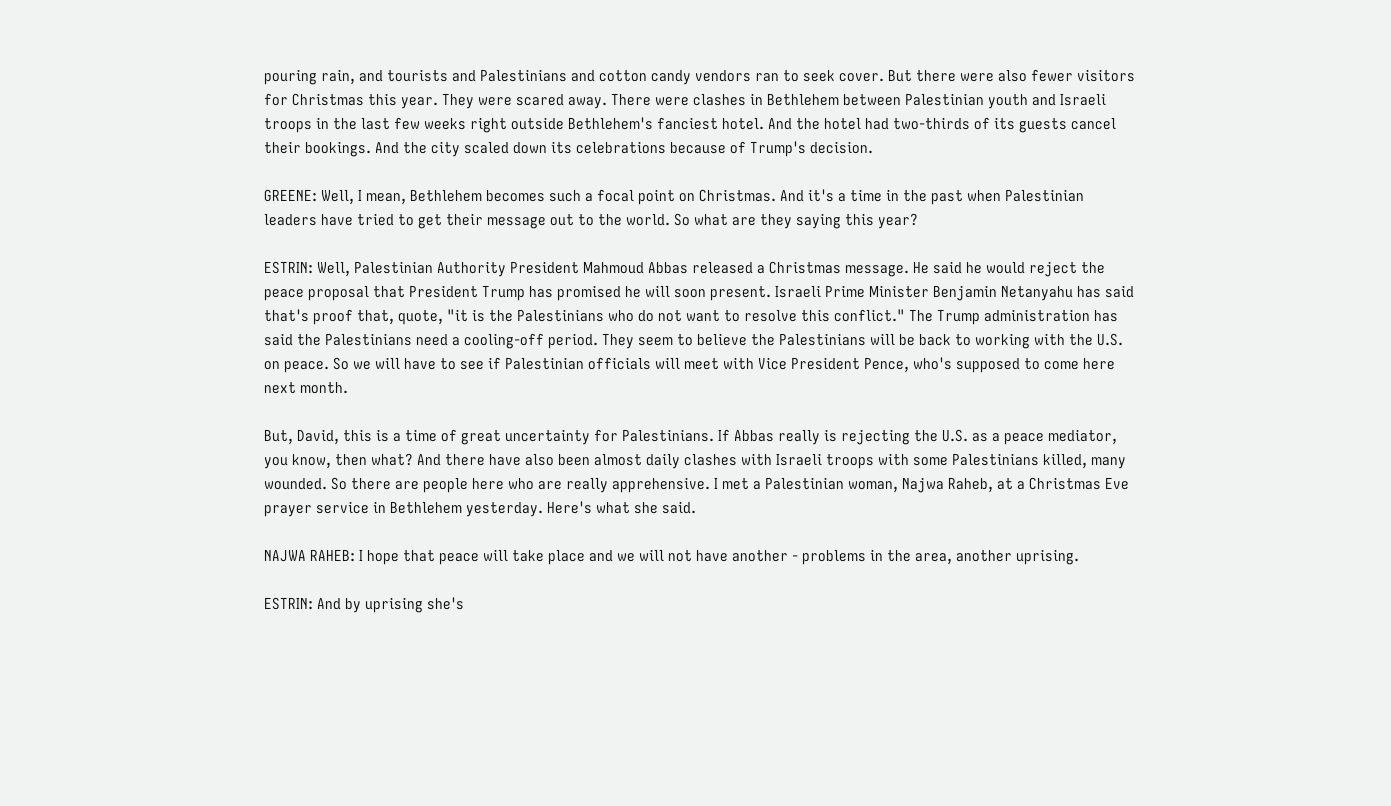pouring rain, and tourists and Palestinians and cotton candy vendors ran to seek cover. But there were also fewer visitors for Christmas this year. They were scared away. There were clashes in Bethlehem between Palestinian youth and Israeli troops in the last few weeks right outside Bethlehem's fanciest hotel. And the hotel had two-thirds of its guests cancel their bookings. And the city scaled down its celebrations because of Trump's decision.

GREENE: Well, I mean, Bethlehem becomes such a focal point on Christmas. And it's a time in the past when Palestinian leaders have tried to get their message out to the world. So what are they saying this year?

ESTRIN: Well, Palestinian Authority President Mahmoud Abbas released a Christmas message. He said he would reject the peace proposal that President Trump has promised he will soon present. Israeli Prime Minister Benjamin Netanyahu has said that's proof that, quote, "it is the Palestinians who do not want to resolve this conflict." The Trump administration has said the Palestinians need a cooling-off period. They seem to believe the Palestinians will be back to working with the U.S. on peace. So we will have to see if Palestinian officials will meet with Vice President Pence, who's supposed to come here next month.

But, David, this is a time of great uncertainty for Palestinians. If Abbas really is rejecting the U.S. as a peace mediator, you know, then what? And there have also been almost daily clashes with Israeli troops with some Palestinians killed, many wounded. So there are people here who are really apprehensive. I met a Palestinian woman, Najwa Raheb, at a Christmas Eve prayer service in Bethlehem yesterday. Here's what she said.

NAJWA RAHEB: I hope that peace will take place and we will not have another - problems in the area, another uprising.

ESTRIN: And by uprising she's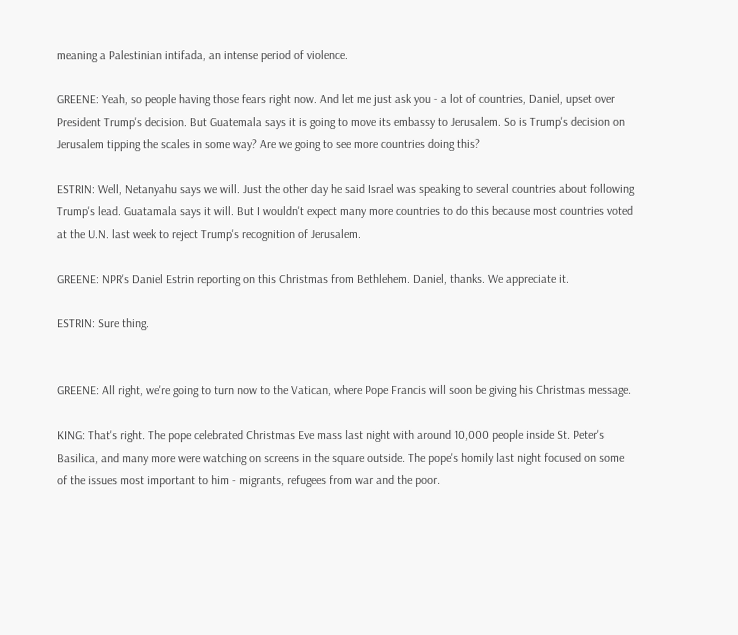meaning a Palestinian intifada, an intense period of violence.

GREENE: Yeah, so people having those fears right now. And let me just ask you - a lot of countries, Daniel, upset over President Trump's decision. But Guatemala says it is going to move its embassy to Jerusalem. So is Trump's decision on Jerusalem tipping the scales in some way? Are we going to see more countries doing this?

ESTRIN: Well, Netanyahu says we will. Just the other day he said Israel was speaking to several countries about following Trump's lead. Guatamala says it will. But I wouldn't expect many more countries to do this because most countries voted at the U.N. last week to reject Trump's recognition of Jerusalem.

GREENE: NPR's Daniel Estrin reporting on this Christmas from Bethlehem. Daniel, thanks. We appreciate it.

ESTRIN: Sure thing.


GREENE: All right, we're going to turn now to the Vatican, where Pope Francis will soon be giving his Christmas message.

KING: That's right. The pope celebrated Christmas Eve mass last night with around 10,000 people inside St. Peter's Basilica, and many more were watching on screens in the square outside. The pope's homily last night focused on some of the issues most important to him - migrants, refugees from war and the poor.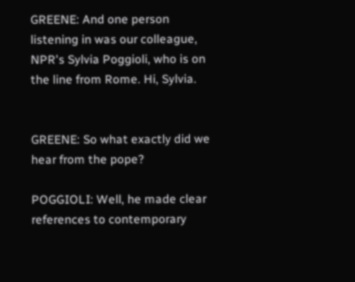GREENE: And one person listening in was our colleague, NPR's Sylvia Poggioli, who is on the line from Rome. Hi, Sylvia.


GREENE: So what exactly did we hear from the pope?

POGGIOLI: Well, he made clear references to contemporary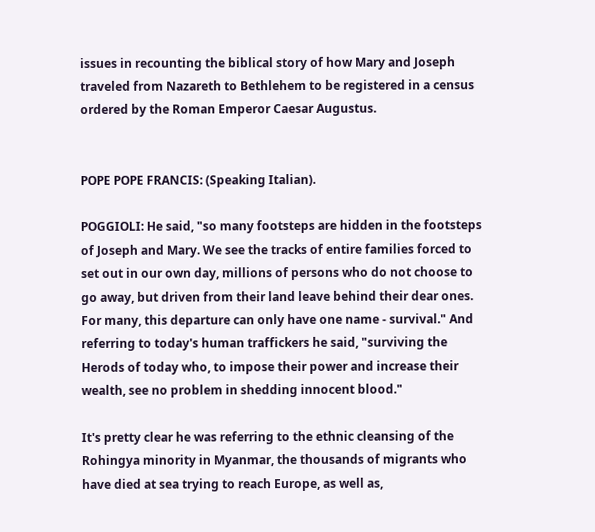issues in recounting the biblical story of how Mary and Joseph traveled from Nazareth to Bethlehem to be registered in a census ordered by the Roman Emperor Caesar Augustus.


POPE POPE FRANCIS: (Speaking Italian).

POGGIOLI: He said, "so many footsteps are hidden in the footsteps of Joseph and Mary. We see the tracks of entire families forced to set out in our own day, millions of persons who do not choose to go away, but driven from their land leave behind their dear ones. For many, this departure can only have one name - survival." And referring to today's human traffickers he said, "surviving the Herods of today who, to impose their power and increase their wealth, see no problem in shedding innocent blood."

It's pretty clear he was referring to the ethnic cleansing of the Rohingya minority in Myanmar, the thousands of migrants who have died at sea trying to reach Europe, as well as,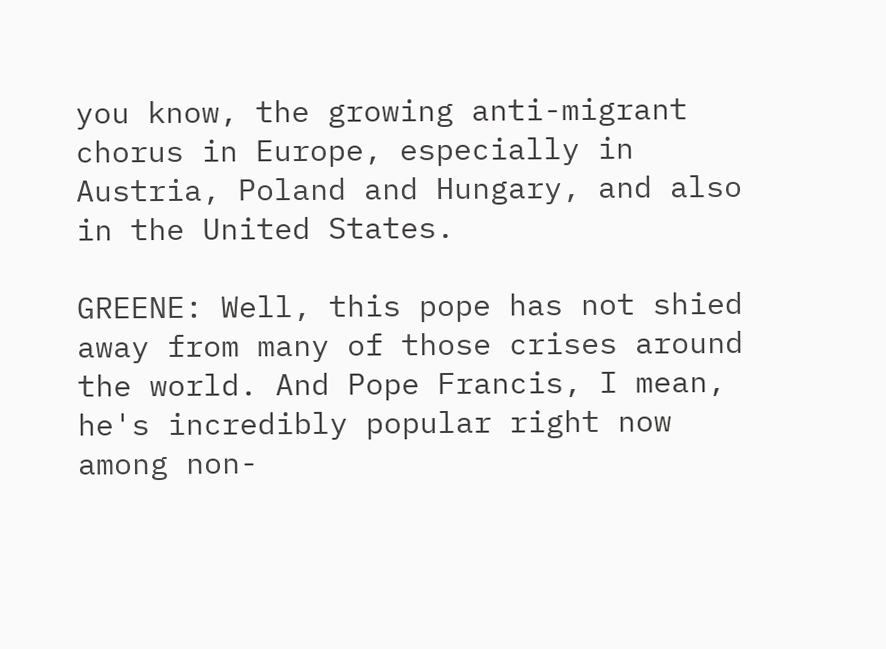you know, the growing anti-migrant chorus in Europe, especially in Austria, Poland and Hungary, and also in the United States.

GREENE: Well, this pope has not shied away from many of those crises around the world. And Pope Francis, I mean, he's incredibly popular right now among non-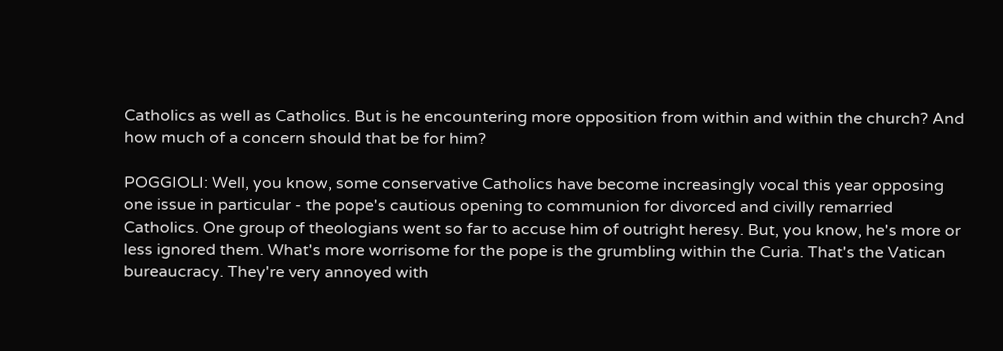Catholics as well as Catholics. But is he encountering more opposition from within and within the church? And how much of a concern should that be for him?

POGGIOLI: Well, you know, some conservative Catholics have become increasingly vocal this year opposing one issue in particular - the pope's cautious opening to communion for divorced and civilly remarried Catholics. One group of theologians went so far to accuse him of outright heresy. But, you know, he's more or less ignored them. What's more worrisome for the pope is the grumbling within the Curia. That's the Vatican bureaucracy. They're very annoyed with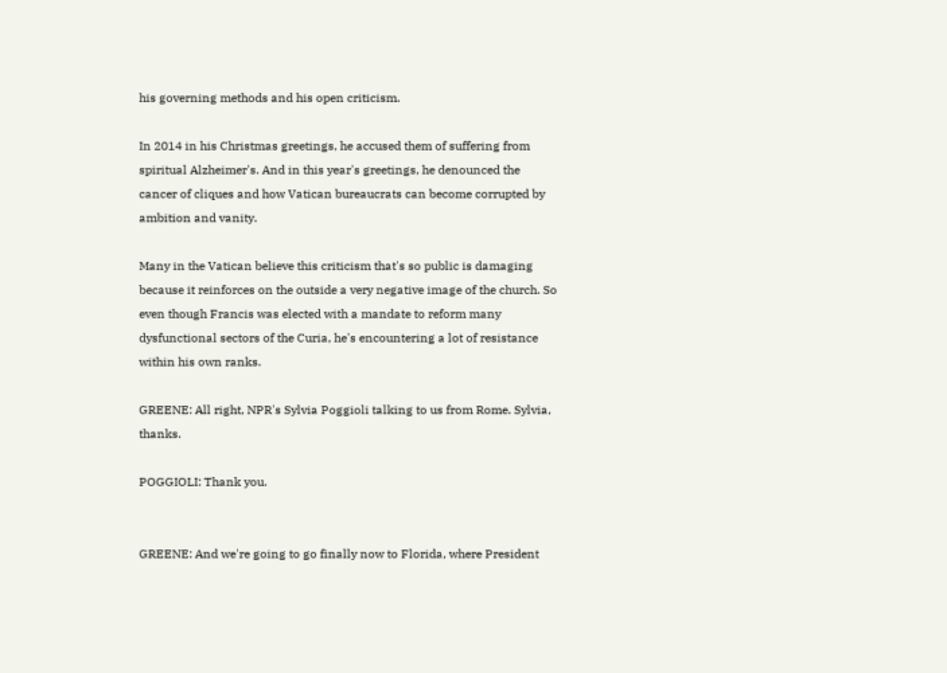his governing methods and his open criticism.

In 2014 in his Christmas greetings, he accused them of suffering from spiritual Alzheimer's. And in this year's greetings, he denounced the cancer of cliques and how Vatican bureaucrats can become corrupted by ambition and vanity.

Many in the Vatican believe this criticism that's so public is damaging because it reinforces on the outside a very negative image of the church. So even though Francis was elected with a mandate to reform many dysfunctional sectors of the Curia, he's encountering a lot of resistance within his own ranks.

GREENE: All right, NPR's Sylvia Poggioli talking to us from Rome. Sylvia, thanks.

POGGIOLI: Thank you.


GREENE: And we're going to go finally now to Florida, where President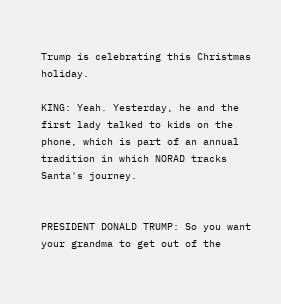Trump is celebrating this Christmas holiday.

KING: Yeah. Yesterday, he and the first lady talked to kids on the phone, which is part of an annual tradition in which NORAD tracks Santa's journey.


PRESIDENT DONALD TRUMP: So you want your grandma to get out of the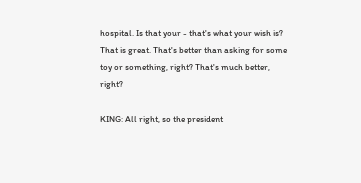hospital. Is that your - that's what your wish is? That is great. That's better than asking for some toy or something, right? That's much better, right?

KING: All right, so the president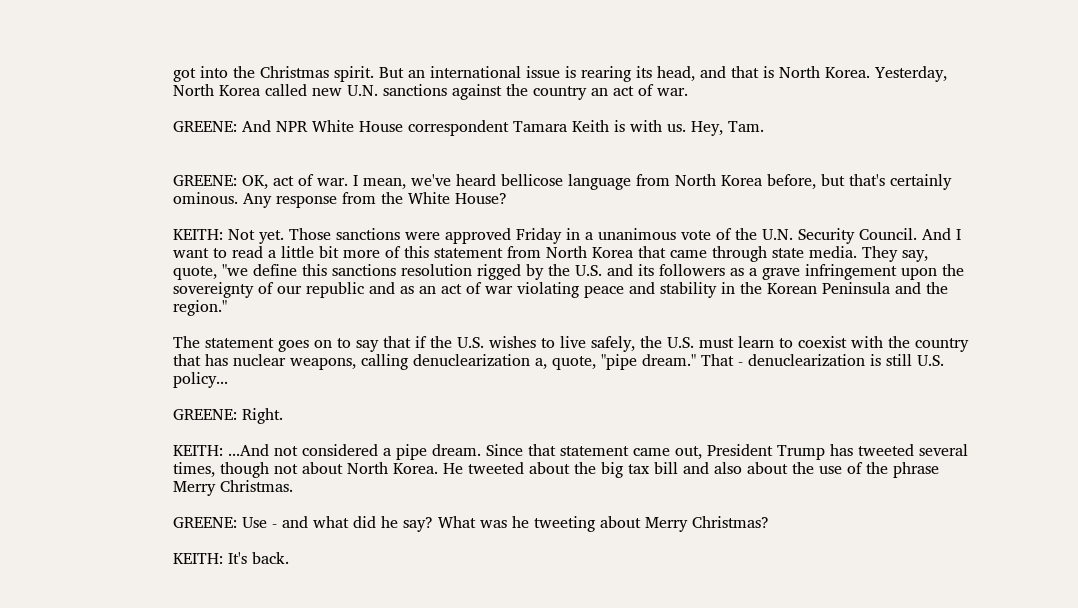got into the Christmas spirit. But an international issue is rearing its head, and that is North Korea. Yesterday, North Korea called new U.N. sanctions against the country an act of war.

GREENE: And NPR White House correspondent Tamara Keith is with us. Hey, Tam.


GREENE: OK, act of war. I mean, we've heard bellicose language from North Korea before, but that's certainly ominous. Any response from the White House?

KEITH: Not yet. Those sanctions were approved Friday in a unanimous vote of the U.N. Security Council. And I want to read a little bit more of this statement from North Korea that came through state media. They say, quote, "we define this sanctions resolution rigged by the U.S. and its followers as a grave infringement upon the sovereignty of our republic and as an act of war violating peace and stability in the Korean Peninsula and the region."

The statement goes on to say that if the U.S. wishes to live safely, the U.S. must learn to coexist with the country that has nuclear weapons, calling denuclearization a, quote, "pipe dream." That - denuclearization is still U.S. policy...

GREENE: Right.

KEITH: ...And not considered a pipe dream. Since that statement came out, President Trump has tweeted several times, though not about North Korea. He tweeted about the big tax bill and also about the use of the phrase Merry Christmas.

GREENE: Use - and what did he say? What was he tweeting about Merry Christmas?

KEITH: It's back.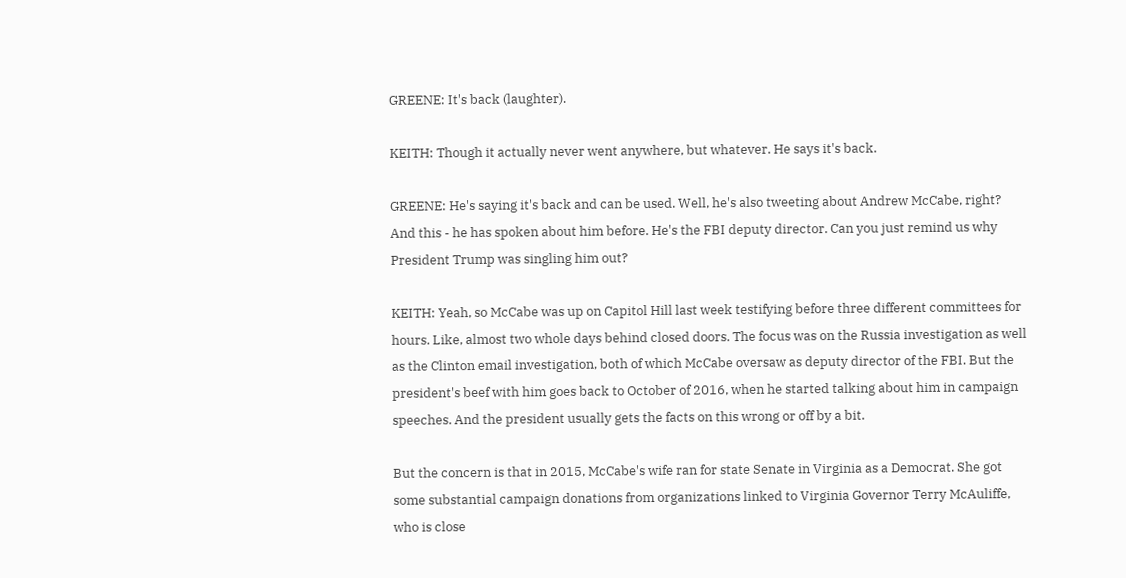GREENE: It's back (laughter).

KEITH: Though it actually never went anywhere, but whatever. He says it's back.

GREENE: He's saying it's back and can be used. Well, he's also tweeting about Andrew McCabe, right? And this - he has spoken about him before. He's the FBI deputy director. Can you just remind us why President Trump was singling him out?

KEITH: Yeah, so McCabe was up on Capitol Hill last week testifying before three different committees for hours. Like, almost two whole days behind closed doors. The focus was on the Russia investigation as well as the Clinton email investigation, both of which McCabe oversaw as deputy director of the FBI. But the president's beef with him goes back to October of 2016, when he started talking about him in campaign speeches. And the president usually gets the facts on this wrong or off by a bit.

But the concern is that in 2015, McCabe's wife ran for state Senate in Virginia as a Democrat. She got some substantial campaign donations from organizations linked to Virginia Governor Terry McAuliffe, who is close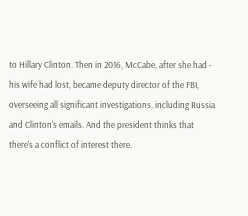to Hillary Clinton. Then in 2016, McCabe, after she had - his wife had lost, became deputy director of the FBI, overseeing all significant investigations, including Russia and Clinton's emails. And the president thinks that there's a conflict of interest there.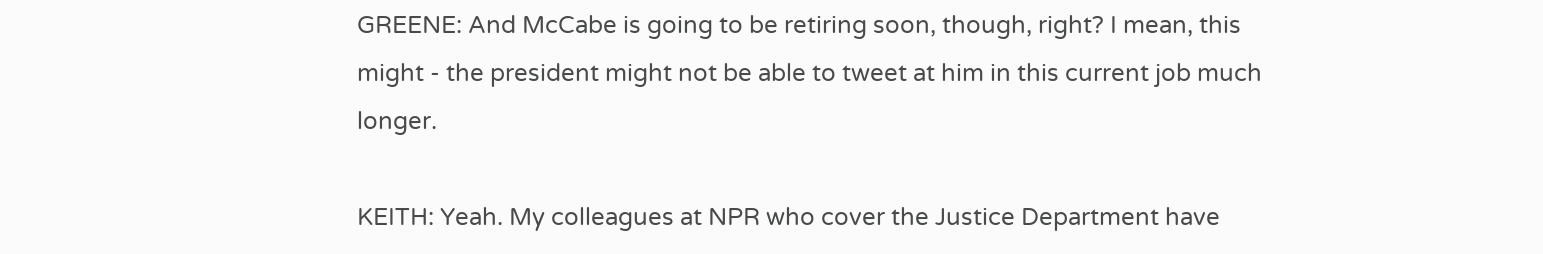GREENE: And McCabe is going to be retiring soon, though, right? I mean, this might - the president might not be able to tweet at him in this current job much longer.

KEITH: Yeah. My colleagues at NPR who cover the Justice Department have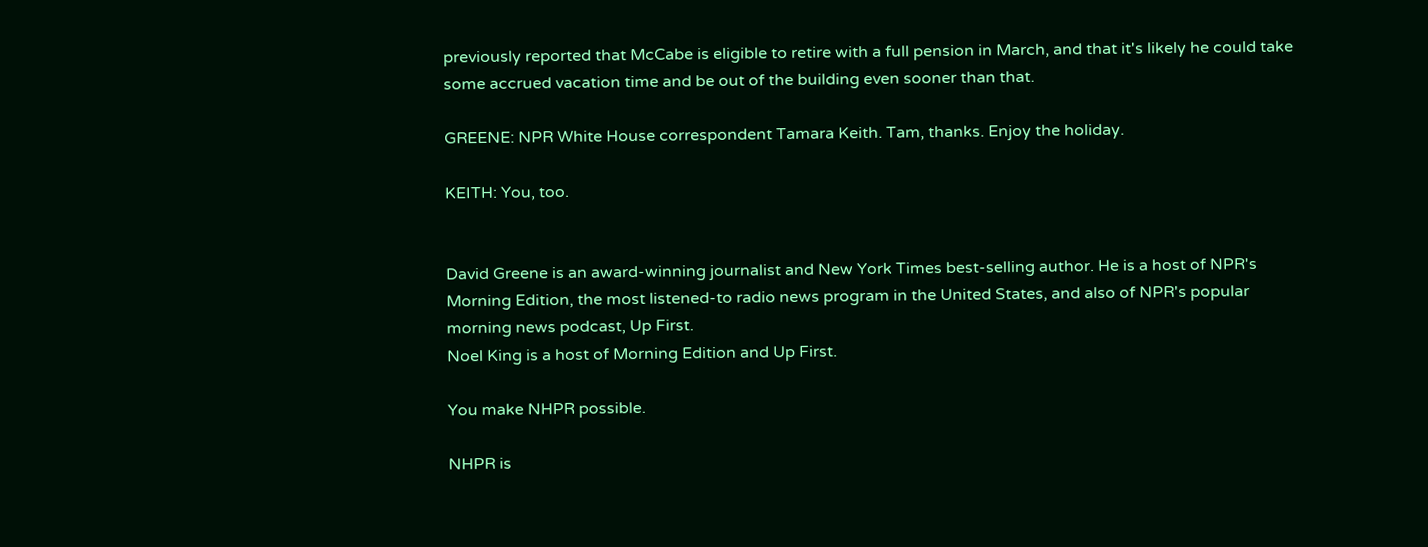previously reported that McCabe is eligible to retire with a full pension in March, and that it's likely he could take some accrued vacation time and be out of the building even sooner than that.

GREENE: NPR White House correspondent Tamara Keith. Tam, thanks. Enjoy the holiday.

KEITH: You, too.


David Greene is an award-winning journalist and New York Times best-selling author. He is a host of NPR's Morning Edition, the most listened-to radio news program in the United States, and also of NPR's popular morning news podcast, Up First.
Noel King is a host of Morning Edition and Up First.

You make NHPR possible.

NHPR is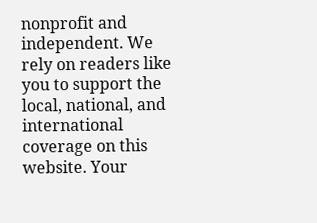nonprofit and independent. We rely on readers like you to support the local, national, and international coverage on this website. Your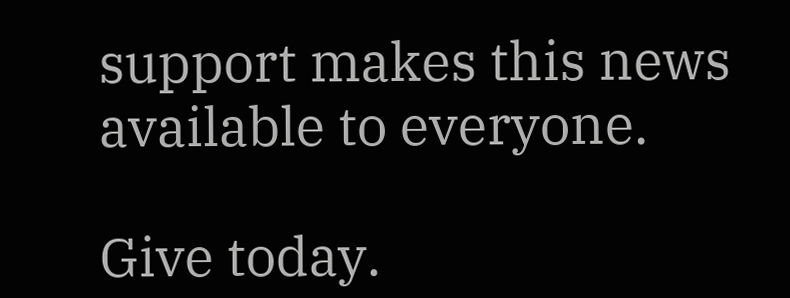support makes this news available to everyone.

Give today.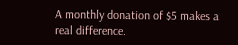A monthly donation of $5 makes a real difference.